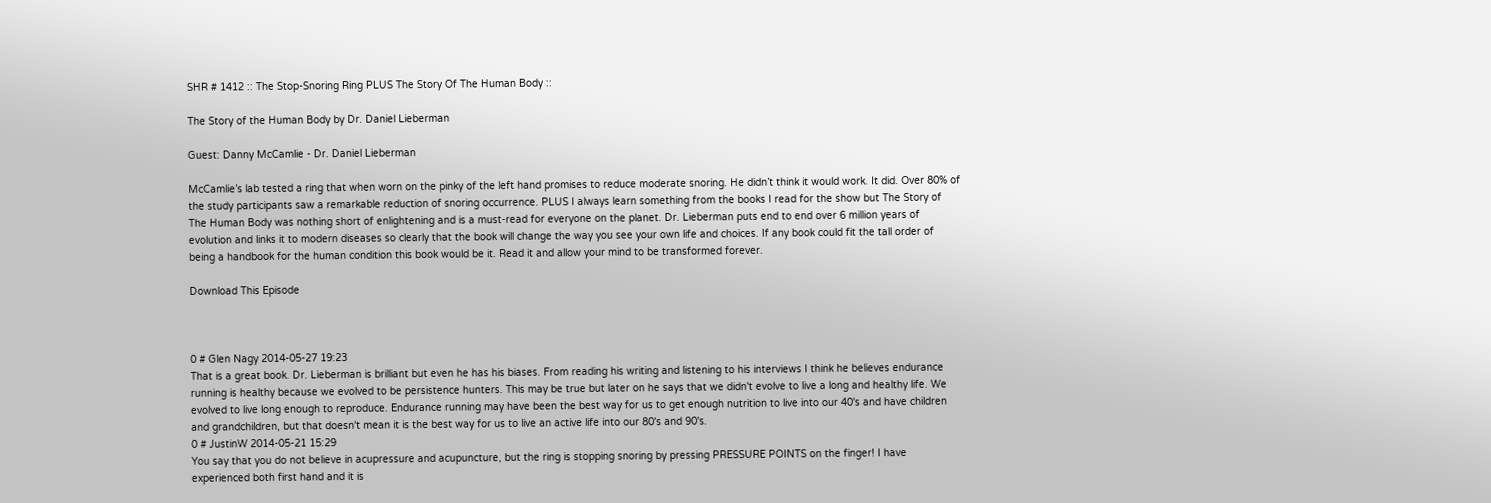SHR # 1412 :: The Stop-Snoring Ring PLUS The Story Of The Human Body ::

The Story of the Human Body by Dr. Daniel Lieberman

Guest: Danny McCamlie - Dr. Daniel Lieberman

McCamlie’s lab tested a ring that when worn on the pinky of the left hand promises to reduce moderate snoring. He didn’t think it would work. It did. Over 80% of the study participants saw a remarkable reduction of snoring occurrence. PLUS I always learn something from the books I read for the show but The Story of The Human Body was nothing short of enlightening and is a must-read for everyone on the planet. Dr. Lieberman puts end to end over 6 million years of evolution and links it to modern diseases so clearly that the book will change the way you see your own life and choices. If any book could fit the tall order of being a handbook for the human condition this book would be it. Read it and allow your mind to be transformed forever.

Download This Episode



0 # Glen Nagy 2014-05-27 19:23
That is a great book. Dr. Lieberman is brilliant but even he has his biases. From reading his writing and listening to his interviews I think he believes endurance running is healthy because we evolved to be persistence hunters. This may be true but later on he says that we didn't evolve to live a long and healthy life. We evolved to live long enough to reproduce. Endurance running may have been the best way for us to get enough nutrition to live into our 40's and have children and grandchildren, but that doesn't mean it is the best way for us to live an active life into our 80's and 90's.
0 # JustinW 2014-05-21 15:29
You say that you do not believe in acupressure and acupuncture, but the ring is stopping snoring by pressing PRESSURE POINTS on the finger! I have experienced both first hand and it is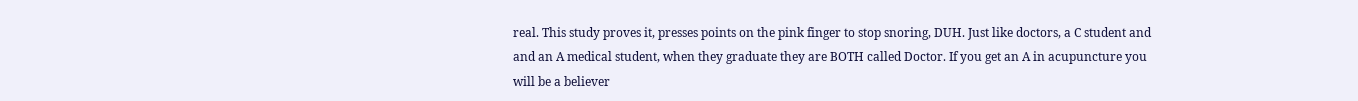real. This study proves it, presses points on the pink finger to stop snoring, DUH. Just like doctors, a C student and and an A medical student, when they graduate they are BOTH called Doctor. If you get an A in acupuncture you will be a believer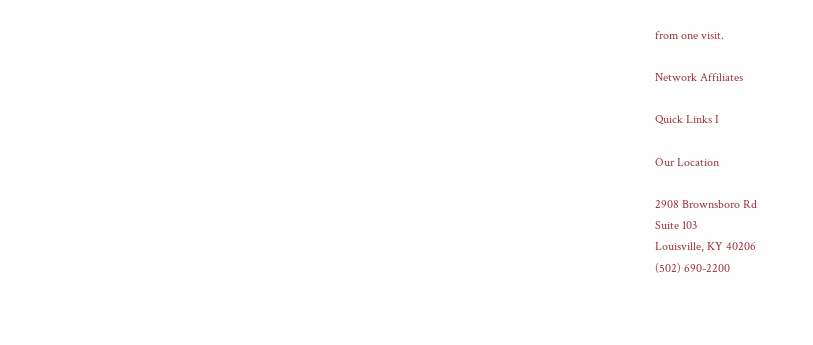from one visit.

Network Affiliates

Quick Links I

Our Location

2908 Brownsboro Rd
Suite 103
Louisville, KY 40206
(502) 690-2200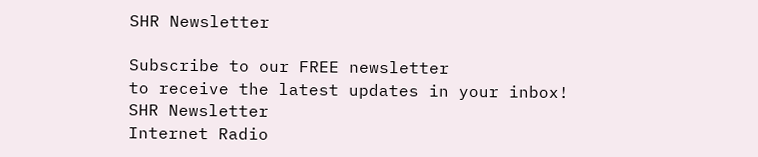SHR Newsletter

Subscribe to our FREE newsletter
to receive the latest updates in your inbox!
SHR Newsletter
Internet Radio